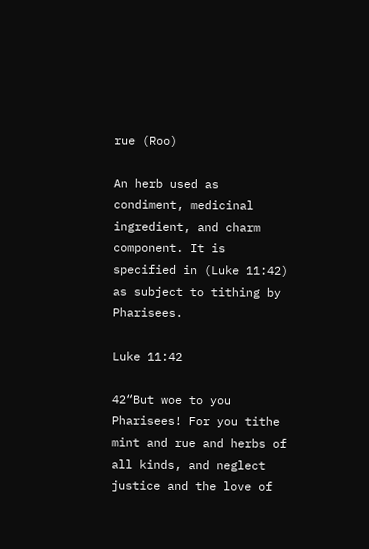rue (Roo)

An herb used as condiment, medicinal ingredient, and charm component. It is specified in (Luke 11:42) as subject to tithing by Pharisees.

Luke 11:42

42“But woe to you Pharisees! For you tithe mint and rue and herbs of all kinds, and neglect justice and the love of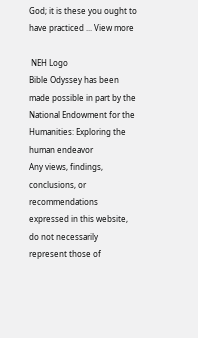God; it is these you ought to have practiced ... View more

 NEH Logo
Bible Odyssey has been made possible in part by the National Endowment for the Humanities: Exploring the human endeavor
Any views, findings, conclusions, or recommendations expressed in this website, do not necessarily represent those of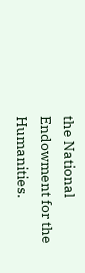the National Endowment for the Humanities.